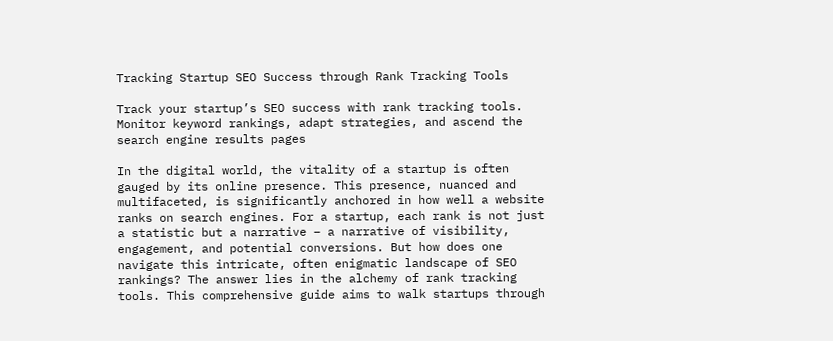Tracking Startup SEO Success through Rank Tracking Tools

Track your startup’s SEO success with rank tracking tools. Monitor keyword rankings, adapt strategies, and ascend the search engine results pages

In the digital world, the vitality of a startup is often gauged by its online presence. This presence, nuanced and multifaceted, is significantly anchored in how well a website ranks on search engines. For a startup, each rank is not just a statistic but a narrative – a narrative of visibility, engagement, and potential conversions. But how does one navigate this intricate, often enigmatic landscape of SEO rankings? The answer lies in the alchemy of rank tracking tools. This comprehensive guide aims to walk startups through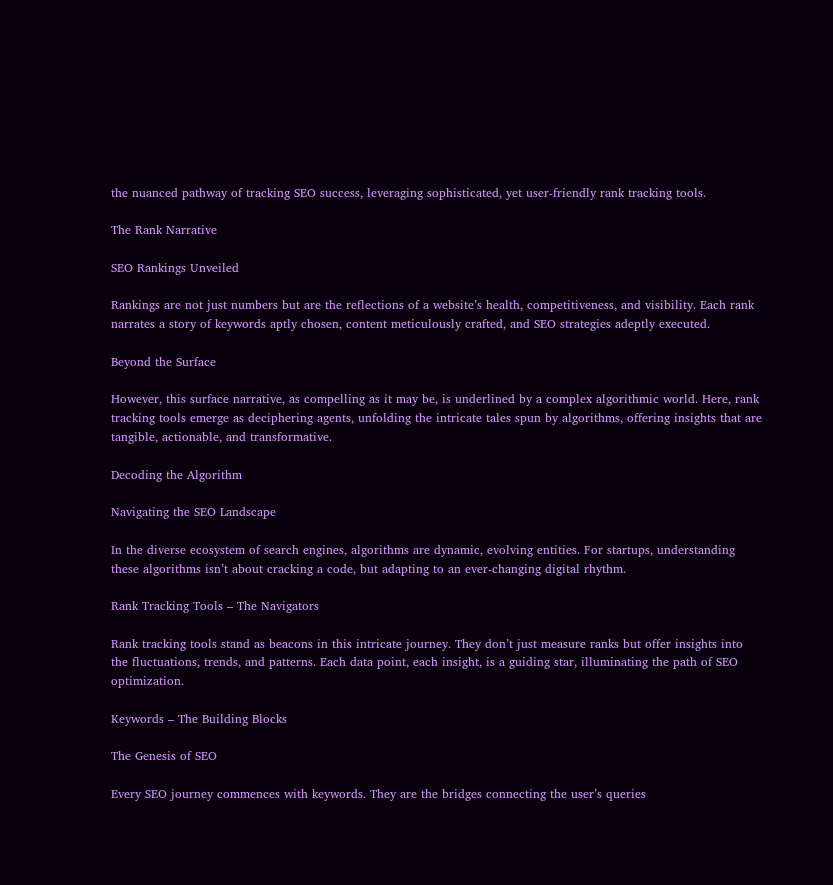the nuanced pathway of tracking SEO success, leveraging sophisticated, yet user-friendly rank tracking tools.

The Rank Narrative

SEO Rankings Unveiled

Rankings are not just numbers but are the reflections of a website’s health, competitiveness, and visibility. Each rank narrates a story of keywords aptly chosen, content meticulously crafted, and SEO strategies adeptly executed.

Beyond the Surface

However, this surface narrative, as compelling as it may be, is underlined by a complex algorithmic world. Here, rank tracking tools emerge as deciphering agents, unfolding the intricate tales spun by algorithms, offering insights that are tangible, actionable, and transformative.

Decoding the Algorithm

Navigating the SEO Landscape

In the diverse ecosystem of search engines, algorithms are dynamic, evolving entities. For startups, understanding these algorithms isn’t about cracking a code, but adapting to an ever-changing digital rhythm.

Rank Tracking Tools – The Navigators

Rank tracking tools stand as beacons in this intricate journey. They don’t just measure ranks but offer insights into the fluctuations, trends, and patterns. Each data point, each insight, is a guiding star, illuminating the path of SEO optimization.

Keywords – The Building Blocks

The Genesis of SEO

Every SEO journey commences with keywords. They are the bridges connecting the user’s queries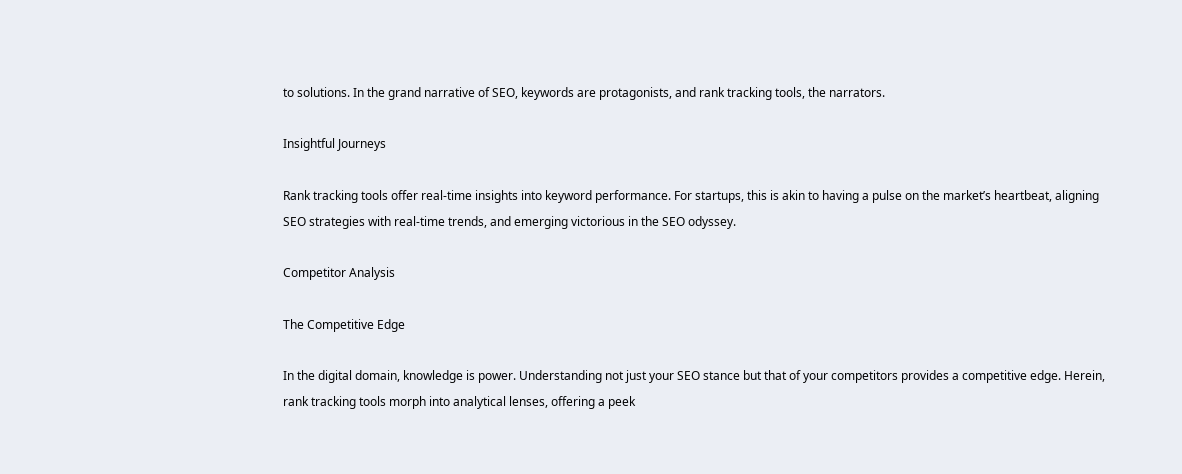to solutions. In the grand narrative of SEO, keywords are protagonists, and rank tracking tools, the narrators.

Insightful Journeys

Rank tracking tools offer real-time insights into keyword performance. For startups, this is akin to having a pulse on the market’s heartbeat, aligning SEO strategies with real-time trends, and emerging victorious in the SEO odyssey.

Competitor Analysis

The Competitive Edge

In the digital domain, knowledge is power. Understanding not just your SEO stance but that of your competitors provides a competitive edge. Herein, rank tracking tools morph into analytical lenses, offering a peek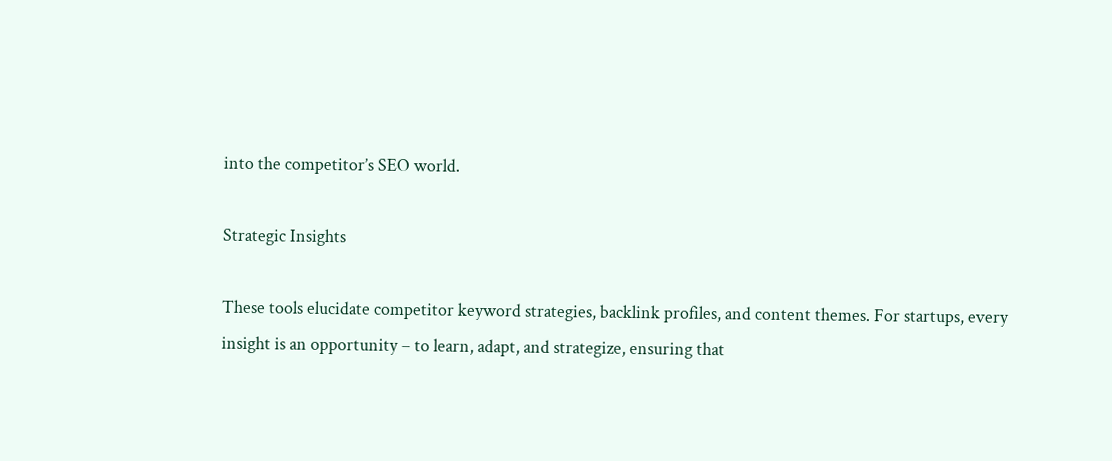into the competitor’s SEO world.

Strategic Insights

These tools elucidate competitor keyword strategies, backlink profiles, and content themes. For startups, every insight is an opportunity – to learn, adapt, and strategize, ensuring that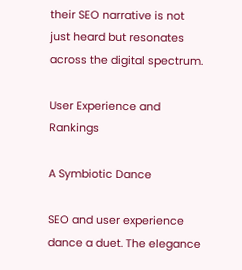their SEO narrative is not just heard but resonates across the digital spectrum.

User Experience and Rankings

A Symbiotic Dance

SEO and user experience dance a duet. The elegance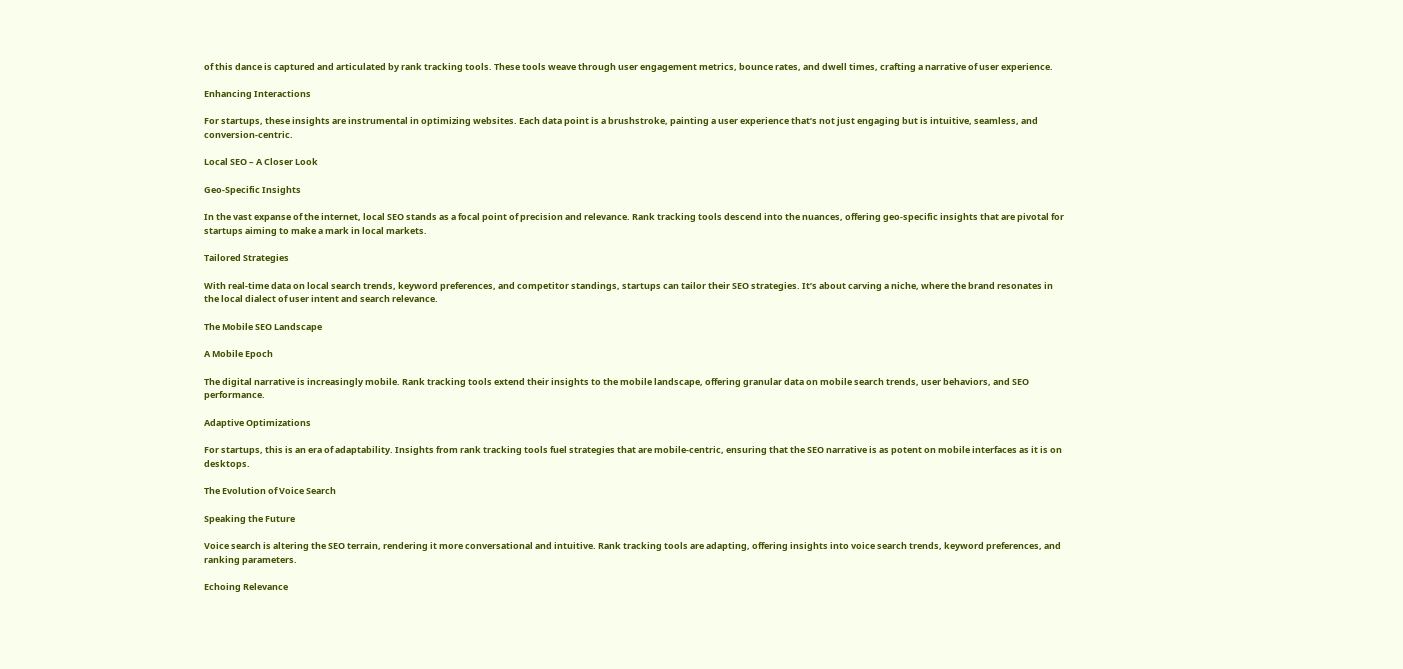of this dance is captured and articulated by rank tracking tools. These tools weave through user engagement metrics, bounce rates, and dwell times, crafting a narrative of user experience.

Enhancing Interactions

For startups, these insights are instrumental in optimizing websites. Each data point is a brushstroke, painting a user experience that’s not just engaging but is intuitive, seamless, and conversion-centric.

Local SEO – A Closer Look

Geo-Specific Insights

In the vast expanse of the internet, local SEO stands as a focal point of precision and relevance. Rank tracking tools descend into the nuances, offering geo-specific insights that are pivotal for startups aiming to make a mark in local markets.

Tailored Strategies

With real-time data on local search trends, keyword preferences, and competitor standings, startups can tailor their SEO strategies. It’s about carving a niche, where the brand resonates in the local dialect of user intent and search relevance.

The Mobile SEO Landscape

A Mobile Epoch

The digital narrative is increasingly mobile. Rank tracking tools extend their insights to the mobile landscape, offering granular data on mobile search trends, user behaviors, and SEO performance.

Adaptive Optimizations

For startups, this is an era of adaptability. Insights from rank tracking tools fuel strategies that are mobile-centric, ensuring that the SEO narrative is as potent on mobile interfaces as it is on desktops.

The Evolution of Voice Search

Speaking the Future

Voice search is altering the SEO terrain, rendering it more conversational and intuitive. Rank tracking tools are adapting, offering insights into voice search trends, keyword preferences, and ranking parameters.

Echoing Relevance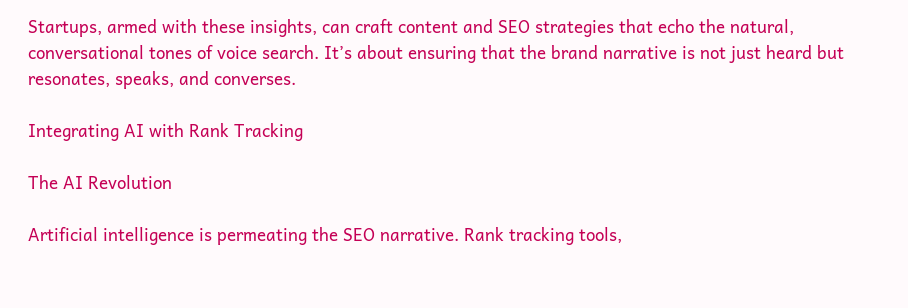Startups, armed with these insights, can craft content and SEO strategies that echo the natural, conversational tones of voice search. It’s about ensuring that the brand narrative is not just heard but resonates, speaks, and converses.

Integrating AI with Rank Tracking

The AI Revolution

Artificial intelligence is permeating the SEO narrative. Rank tracking tools,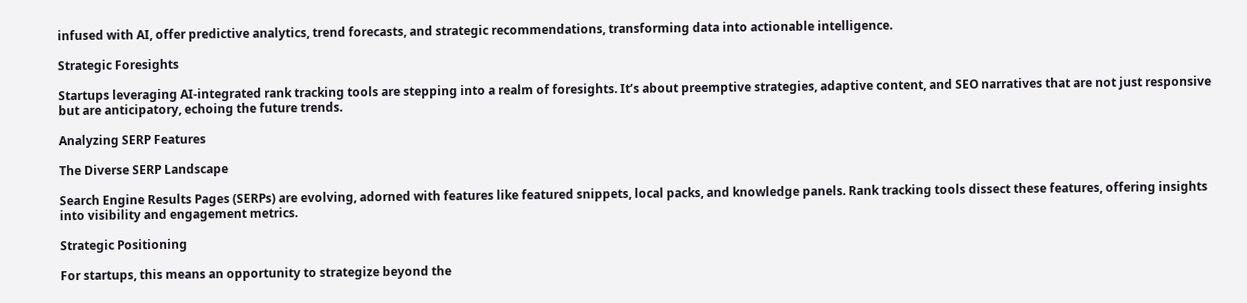infused with AI, offer predictive analytics, trend forecasts, and strategic recommendations, transforming data into actionable intelligence.

Strategic Foresights

Startups leveraging AI-integrated rank tracking tools are stepping into a realm of foresights. It’s about preemptive strategies, adaptive content, and SEO narratives that are not just responsive but are anticipatory, echoing the future trends.

Analyzing SERP Features

The Diverse SERP Landscape

Search Engine Results Pages (SERPs) are evolving, adorned with features like featured snippets, local packs, and knowledge panels. Rank tracking tools dissect these features, offering insights into visibility and engagement metrics.

Strategic Positioning

For startups, this means an opportunity to strategize beyond the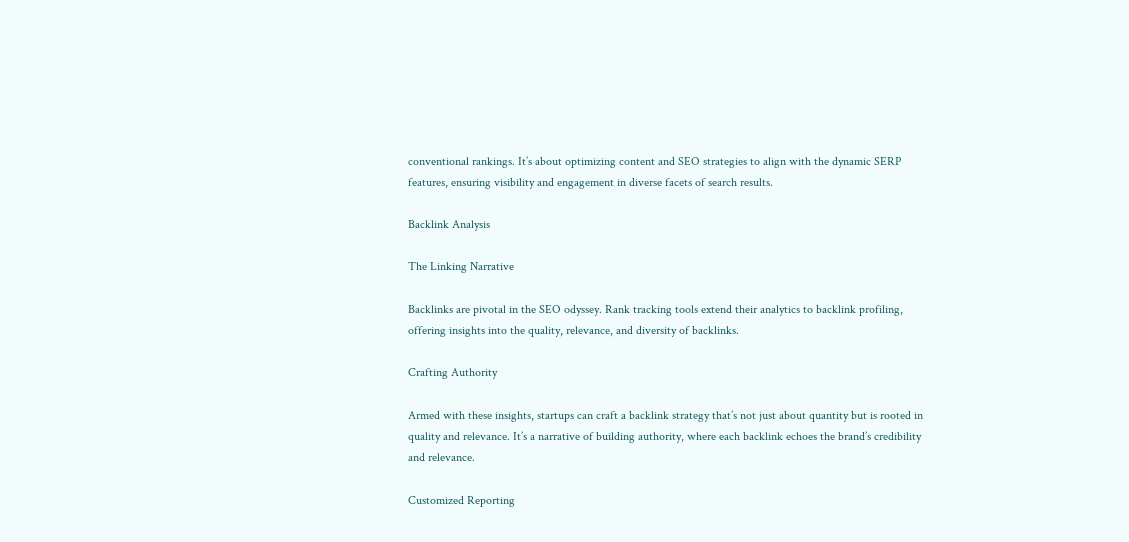conventional rankings. It’s about optimizing content and SEO strategies to align with the dynamic SERP features, ensuring visibility and engagement in diverse facets of search results.

Backlink Analysis

The Linking Narrative

Backlinks are pivotal in the SEO odyssey. Rank tracking tools extend their analytics to backlink profiling, offering insights into the quality, relevance, and diversity of backlinks.

Crafting Authority

Armed with these insights, startups can craft a backlink strategy that’s not just about quantity but is rooted in quality and relevance. It’s a narrative of building authority, where each backlink echoes the brand’s credibility and relevance.

Customized Reporting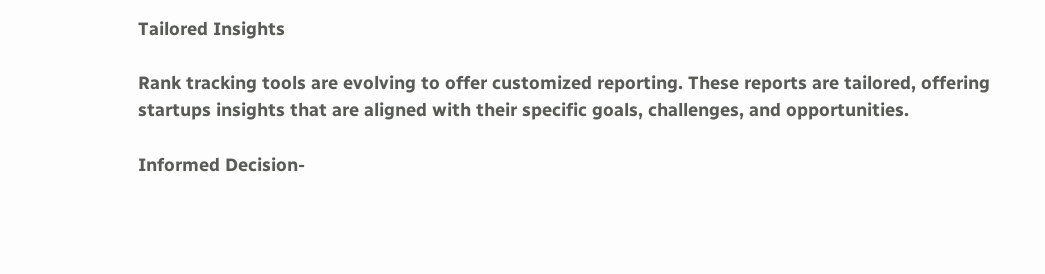Tailored Insights

Rank tracking tools are evolving to offer customized reporting. These reports are tailored, offering startups insights that are aligned with their specific goals, challenges, and opportunities.

Informed Decision-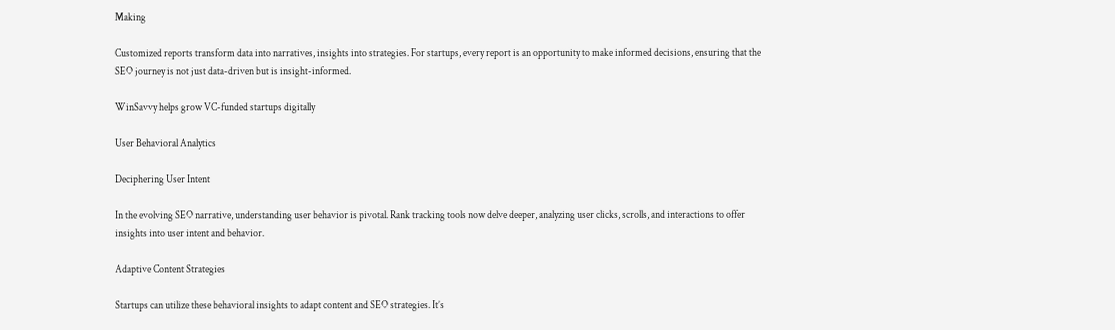Making

Customized reports transform data into narratives, insights into strategies. For startups, every report is an opportunity to make informed decisions, ensuring that the SEO journey is not just data-driven but is insight-informed.

WinSavvy helps grow VC-funded startups digitally

User Behavioral Analytics

Deciphering User Intent

In the evolving SEO narrative, understanding user behavior is pivotal. Rank tracking tools now delve deeper, analyzing user clicks, scrolls, and interactions to offer insights into user intent and behavior.

Adaptive Content Strategies

Startups can utilize these behavioral insights to adapt content and SEO strategies. It’s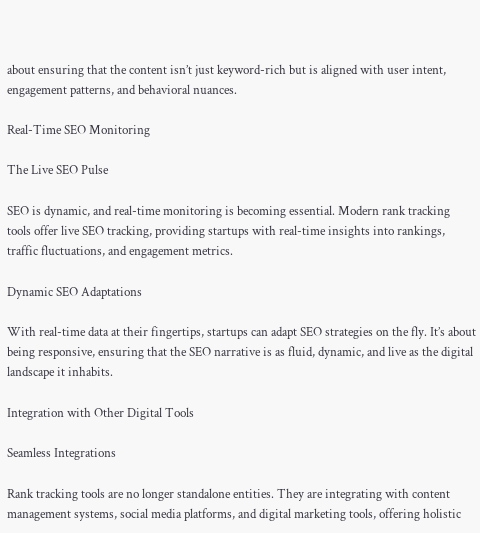about ensuring that the content isn’t just keyword-rich but is aligned with user intent, engagement patterns, and behavioral nuances.

Real-Time SEO Monitoring

The Live SEO Pulse

SEO is dynamic, and real-time monitoring is becoming essential. Modern rank tracking tools offer live SEO tracking, providing startups with real-time insights into rankings, traffic fluctuations, and engagement metrics.

Dynamic SEO Adaptations

With real-time data at their fingertips, startups can adapt SEO strategies on the fly. It’s about being responsive, ensuring that the SEO narrative is as fluid, dynamic, and live as the digital landscape it inhabits.

Integration with Other Digital Tools

Seamless Integrations

Rank tracking tools are no longer standalone entities. They are integrating with content management systems, social media platforms, and digital marketing tools, offering holistic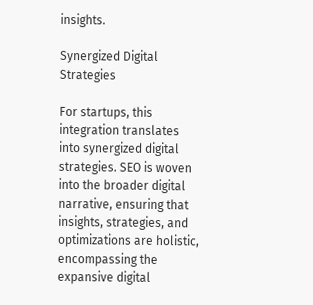insights.

Synergized Digital Strategies

For startups, this integration translates into synergized digital strategies. SEO is woven into the broader digital narrative, ensuring that insights, strategies, and optimizations are holistic, encompassing the expansive digital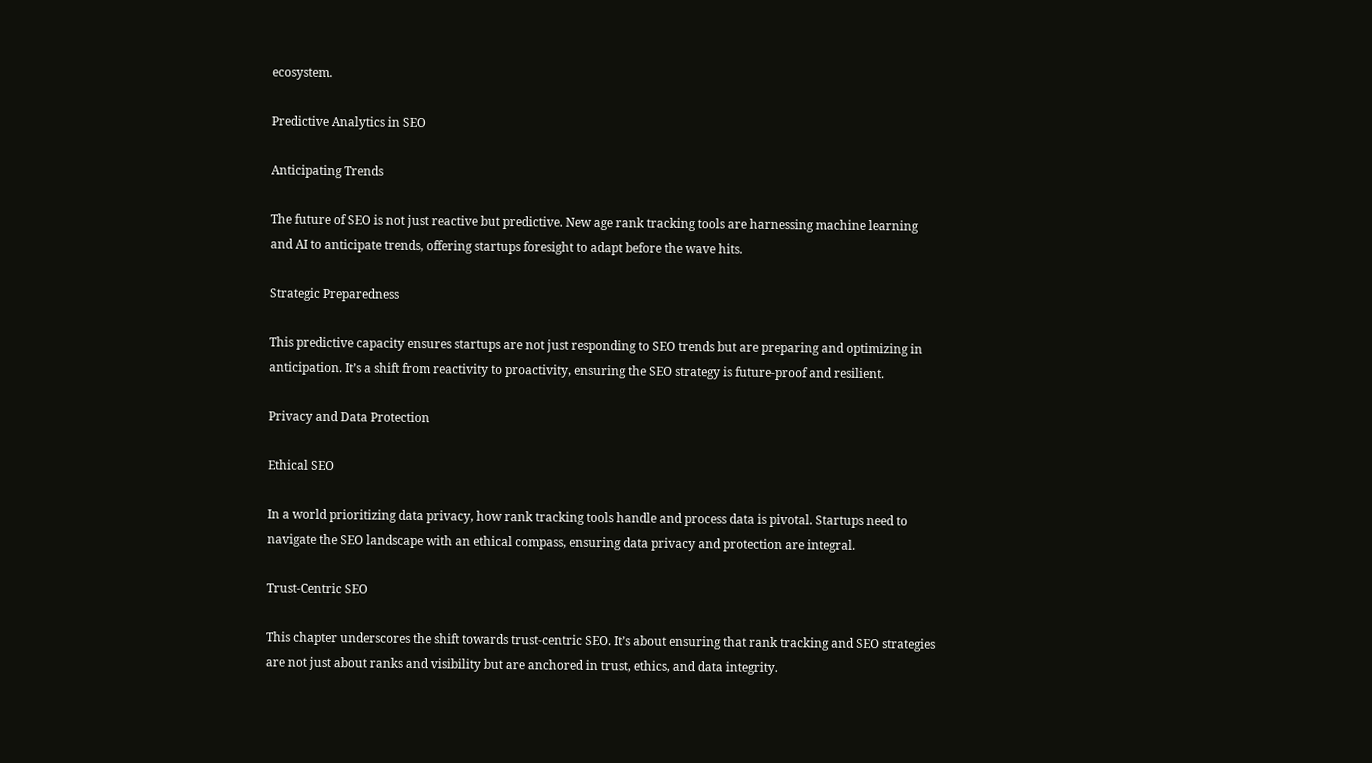ecosystem.

Predictive Analytics in SEO

Anticipating Trends

The future of SEO is not just reactive but predictive. New age rank tracking tools are harnessing machine learning and AI to anticipate trends, offering startups foresight to adapt before the wave hits.

Strategic Preparedness

This predictive capacity ensures startups are not just responding to SEO trends but are preparing and optimizing in anticipation. It’s a shift from reactivity to proactivity, ensuring the SEO strategy is future-proof and resilient.

Privacy and Data Protection

Ethical SEO

In a world prioritizing data privacy, how rank tracking tools handle and process data is pivotal. Startups need to navigate the SEO landscape with an ethical compass, ensuring data privacy and protection are integral.

Trust-Centric SEO

This chapter underscores the shift towards trust-centric SEO. It’s about ensuring that rank tracking and SEO strategies are not just about ranks and visibility but are anchored in trust, ethics, and data integrity.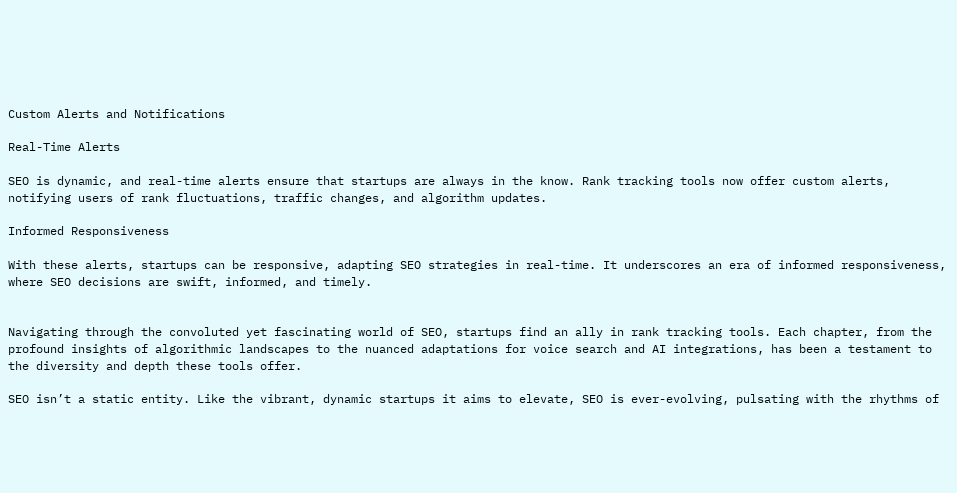Custom Alerts and Notifications

Real-Time Alerts

SEO is dynamic, and real-time alerts ensure that startups are always in the know. Rank tracking tools now offer custom alerts, notifying users of rank fluctuations, traffic changes, and algorithm updates.

Informed Responsiveness

With these alerts, startups can be responsive, adapting SEO strategies in real-time. It underscores an era of informed responsiveness, where SEO decisions are swift, informed, and timely.


Navigating through the convoluted yet fascinating world of SEO, startups find an ally in rank tracking tools. Each chapter, from the profound insights of algorithmic landscapes to the nuanced adaptations for voice search and AI integrations, has been a testament to the diversity and depth these tools offer.

SEO isn’t a static entity. Like the vibrant, dynamic startups it aims to elevate, SEO is ever-evolving, pulsating with the rhythms of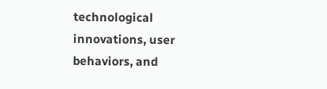technological innovations, user behaviors, and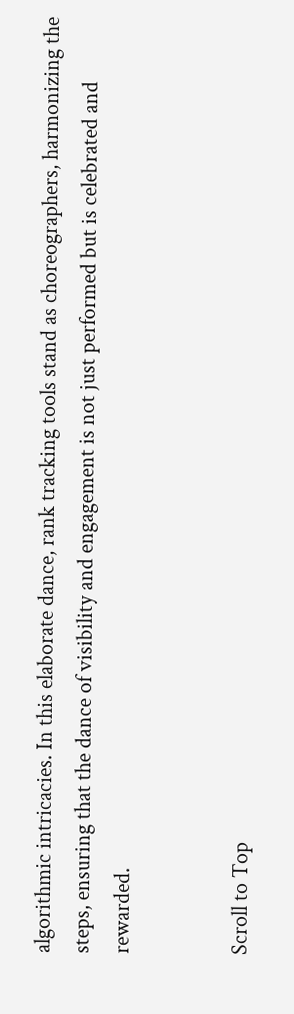algorithmic intricacies. In this elaborate dance, rank tracking tools stand as choreographers, harmonizing the steps, ensuring that the dance of visibility and engagement is not just performed but is celebrated and rewarded.


Scroll to Top